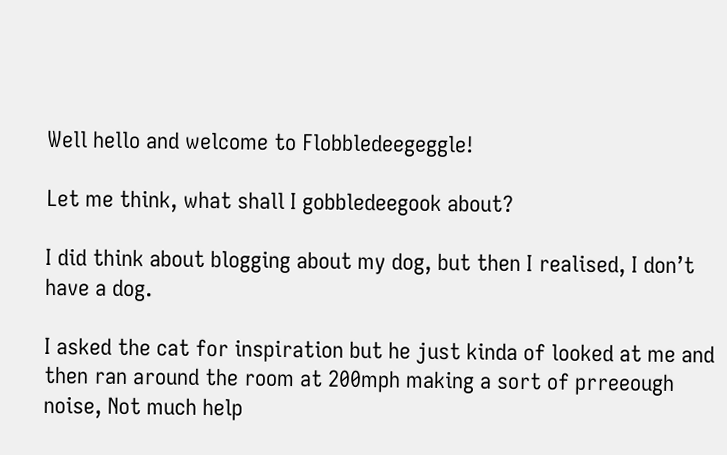Well hello and welcome to Flobbledeegeggle!

Let me think, what shall I gobbledeegook about?

I did think about blogging about my dog, but then I realised, I don’t have a dog.

I asked the cat for inspiration but he just kinda of looked at me and then ran around the room at 200mph making a sort of prreeough noise, Not much help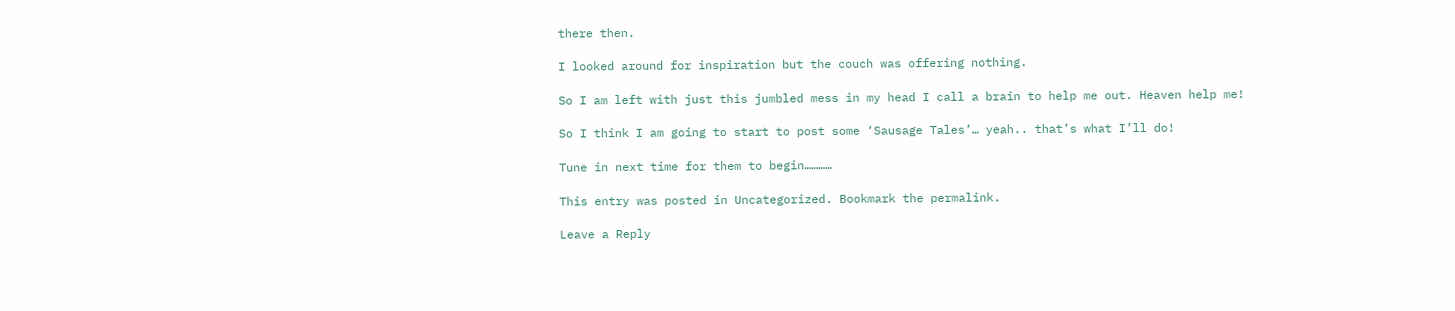there then.

I looked around for inspiration but the couch was offering nothing.

So I am left with just this jumbled mess in my head I call a brain to help me out. Heaven help me!

So I think I am going to start to post some ‘Sausage Tales’… yeah.. that’s what I’ll do!

Tune in next time for them to begin…………

This entry was posted in Uncategorized. Bookmark the permalink.

Leave a Reply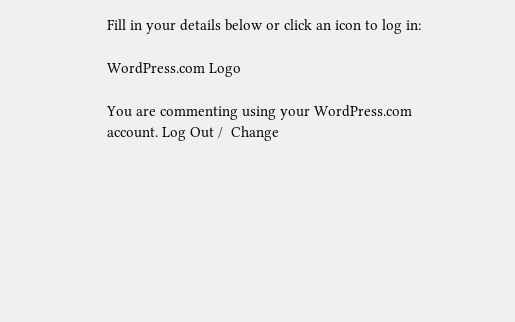Fill in your details below or click an icon to log in:

WordPress.com Logo

You are commenting using your WordPress.com account. Log Out /  Change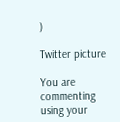)

Twitter picture

You are commenting using your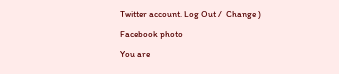Twitter account. Log Out /  Change )

Facebook photo

You are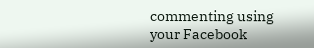commenting using your Facebook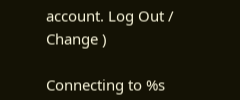account. Log Out /  Change )

Connecting to %s